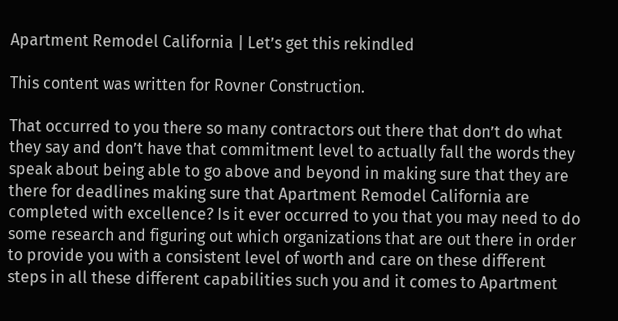Apartment Remodel California | Let’s get this rekindled

This content was written for Rovner Construction.

That occurred to you there so many contractors out there that don’t do what they say and don’t have that commitment level to actually fall the words they speak about being able to go above and beyond in making sure that they are there for deadlines making sure that Apartment Remodel California are completed with excellence? Is it ever occurred to you that you may need to do some research and figuring out which organizations that are out there in order to provide you with a consistent level of worth and care on these different steps in all these different capabilities such you and it comes to Apartment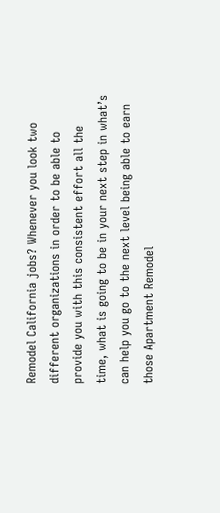Remodel California jobs? Whenever you look two different organizations in order to be able to provide you with this consistent effort all the time, what is going to be in your next step in what’s can help you go to the next level being able to earn those Apartment Remodel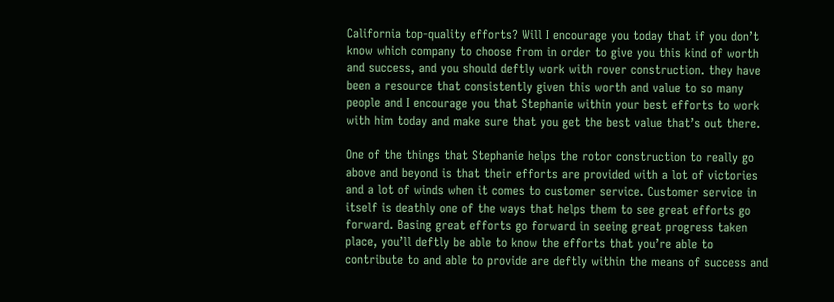California top-quality efforts? Will I encourage you today that if you don’t know which company to choose from in order to give you this kind of worth and success, and you should deftly work with rover construction. they have been a resource that consistently given this worth and value to so many people and I encourage you that Stephanie within your best efforts to work with him today and make sure that you get the best value that’s out there.

One of the things that Stephanie helps the rotor construction to really go above and beyond is that their efforts are provided with a lot of victories and a lot of winds when it comes to customer service. Customer service in itself is deathly one of the ways that helps them to see great efforts go forward. Basing great efforts go forward in seeing great progress taken place, you’ll deftly be able to know the efforts that you’re able to contribute to and able to provide are deftly within the means of success and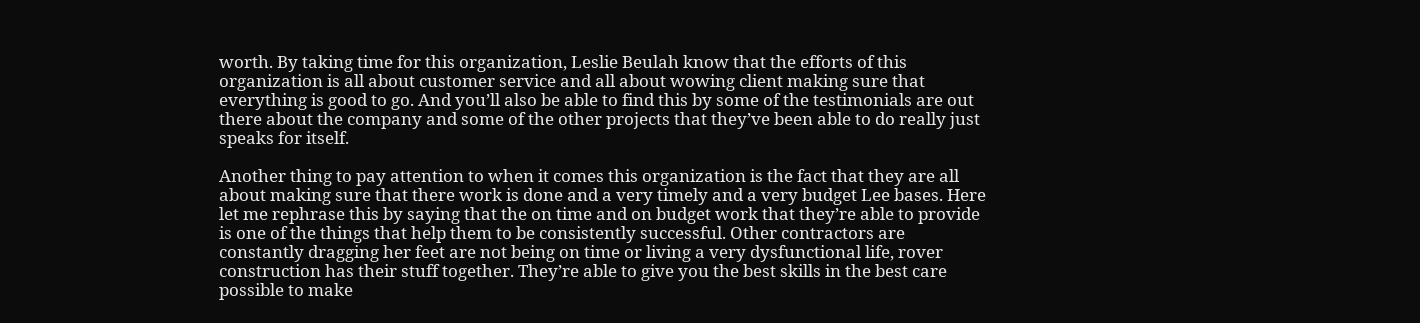worth. By taking time for this organization, Leslie Beulah know that the efforts of this organization is all about customer service and all about wowing client making sure that everything is good to go. And you’ll also be able to find this by some of the testimonials are out there about the company and some of the other projects that they’ve been able to do really just speaks for itself.

Another thing to pay attention to when it comes this organization is the fact that they are all about making sure that there work is done and a very timely and a very budget Lee bases. Here let me rephrase this by saying that the on time and on budget work that they’re able to provide is one of the things that help them to be consistently successful. Other contractors are constantly dragging her feet are not being on time or living a very dysfunctional life, rover construction has their stuff together. They’re able to give you the best skills in the best care possible to make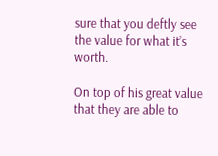sure that you deftly see the value for what it’s worth.

On top of his great value that they are able to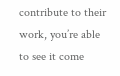contribute to their work, you’re able to see it come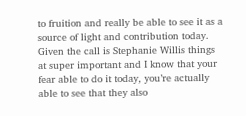to fruition and really be able to see it as a source of light and contribution today. Given the call is Stephanie Willis things at super important and I know that your fear able to do it today, you’re actually able to see that they also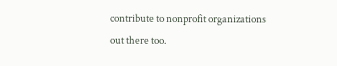contribute to nonprofit organizations out there too.